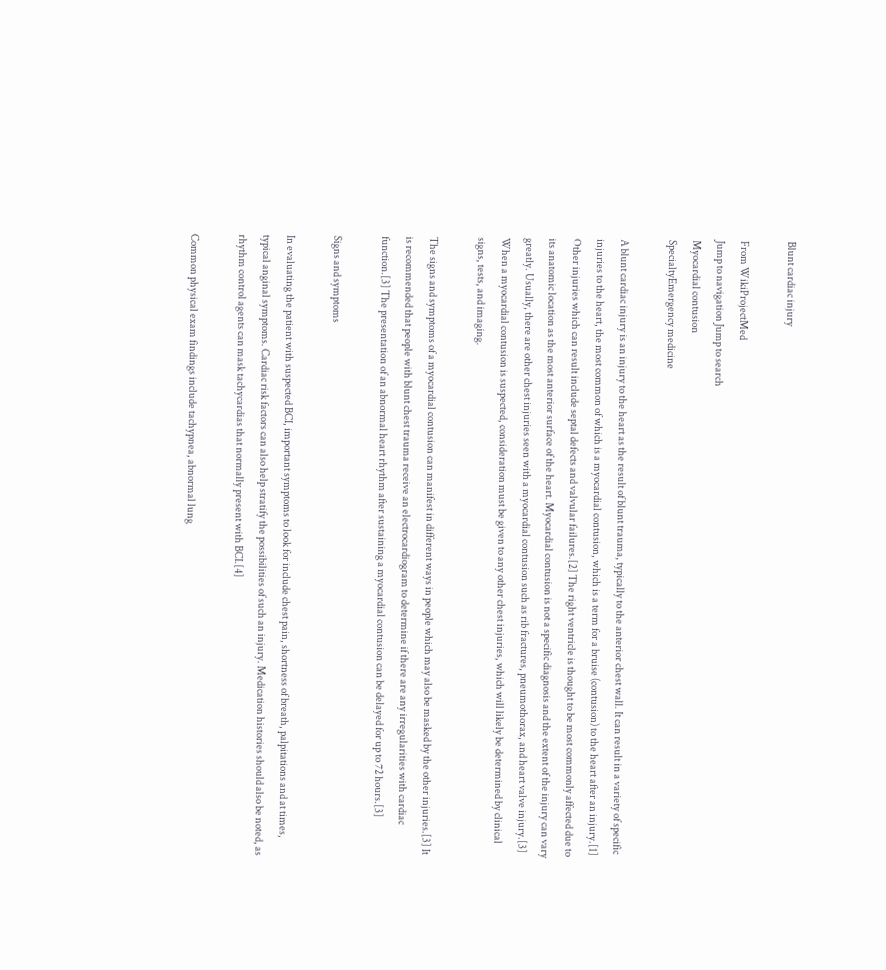Blunt cardiac injury

From WikiProjectMed
Jump to navigation Jump to search
Myocardial contusion
SpecialtyEmergency medicine

A blunt cardiac injury is an injury to the heart as the result of blunt trauma, typically to the anterior chest wall. It can result in a variety of specific injuries to the heart, the most common of which is a myocardial contusion, which is a term for a bruise (contusion) to the heart after an injury.[1] Other injuries which can result include septal defects and valvular failures.[2] The right ventricle is thought to be most commonly affected due to its anatomic location as the most anterior surface of the heart. Myocardial contusion is not a specific diagnosis and the extent of the injury can vary greatly. Usually, there are other chest injuries seen with a myocardial contusion such as rib fractures, pneumothorax, and heart valve injury.[3] When a myocardial contusion is suspected, consideration must be given to any other chest injuries, which will likely be determined by clinical signs, tests, and imaging.

The signs and symptoms of a myocardial contusion can manifest in different ways in people which may also be masked by the other injuries.[3] It is recommended that people with blunt chest trauma receive an electrocardiogram to determine if there are any irregularities with cardiac function.[3] The presentation of an abnormal heart rhythm after sustaining a myocardial contusion can be delayed for up to 72 hours.[3]

Signs and symptoms

In evaluating the patient with suspected BCI, important symptoms to look for include chest pain, shortness of breath, palpitations and at times, typical anginal symptoms. Cardiac risk factors can also help stratify the possibilities of such an injury. Medication histories should also be noted, as rhythm control agents can mask tachycardias that normally present with BCI.[4]

Common physical exam findings include tachypnea, abnormal lung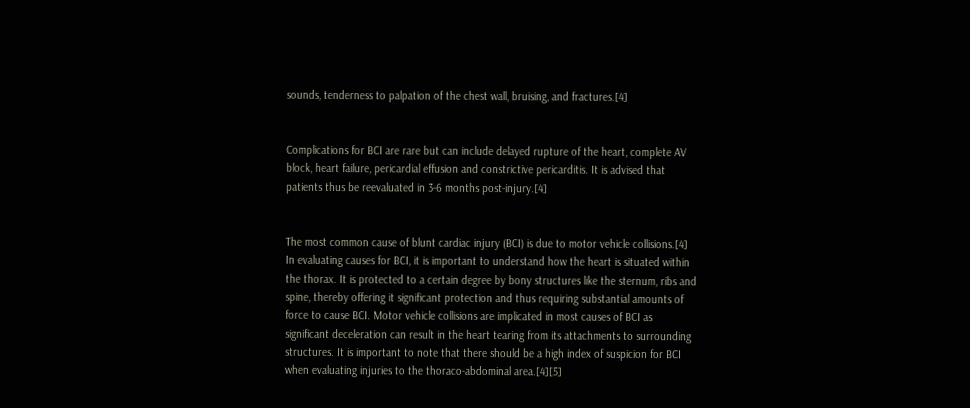sounds, tenderness to palpation of the chest wall, bruising, and fractures.[4]


Complications for BCI are rare but can include delayed rupture of the heart, complete AV block, heart failure, pericardial effusion and constrictive pericarditis. It is advised that patients thus be reevaluated in 3-6 months post-injury.[4]


The most common cause of blunt cardiac injury (BCI) is due to motor vehicle collisions.[4] In evaluating causes for BCI, it is important to understand how the heart is situated within the thorax. It is protected to a certain degree by bony structures like the sternum, ribs and spine, thereby offering it significant protection and thus requiring substantial amounts of force to cause BCI. Motor vehicle collisions are implicated in most causes of BCI as significant deceleration can result in the heart tearing from its attachments to surrounding structures. It is important to note that there should be a high index of suspicion for BCI when evaluating injuries to the thoraco-abdominal area.[4][5]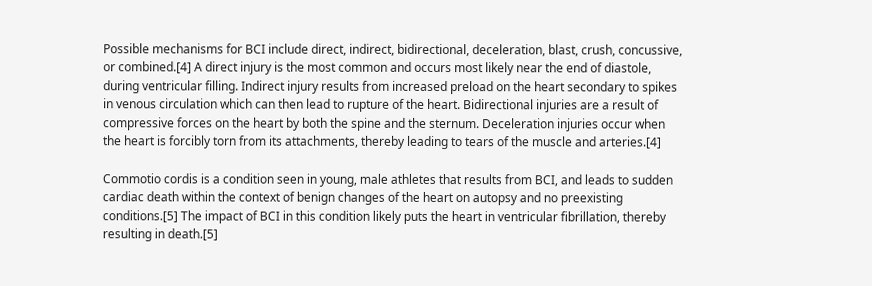Possible mechanisms for BCI include direct, indirect, bidirectional, deceleration, blast, crush, concussive, or combined.[4] A direct injury is the most common and occurs most likely near the end of diastole, during ventricular filling. Indirect injury results from increased preload on the heart secondary to spikes in venous circulation which can then lead to rupture of the heart. Bidirectional injuries are a result of compressive forces on the heart by both the spine and the sternum. Deceleration injuries occur when the heart is forcibly torn from its attachments, thereby leading to tears of the muscle and arteries.[4]

Commotio cordis is a condition seen in young, male athletes that results from BCI, and leads to sudden cardiac death within the context of benign changes of the heart on autopsy and no preexisting conditions.[5] The impact of BCI in this condition likely puts the heart in ventricular fibrillation, thereby resulting in death.[5]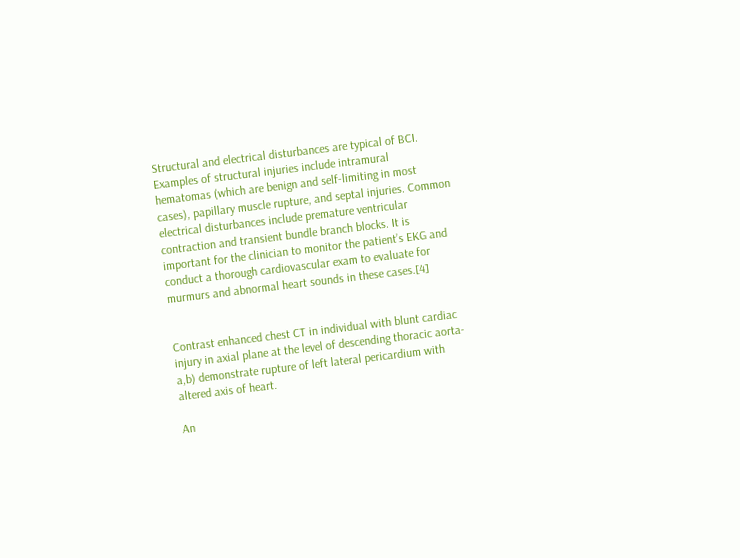Structural and electrical disturbances are typical of BCI. Examples of structural injuries include intramural hematomas (which are benign and self-limiting in most cases), papillary muscle rupture, and septal injuries. Common electrical disturbances include premature ventricular contraction and transient bundle branch blocks. It is important for the clinician to monitor the patient’s EKG and conduct a thorough cardiovascular exam to evaluate for murmurs and abnormal heart sounds in these cases.[4]


Contrast enhanced chest CT in individual with blunt cardiac injury in axial plane at the level of descending thoracic aorta- a,b) demonstrate rupture of left lateral pericardium with altered axis of heart.

An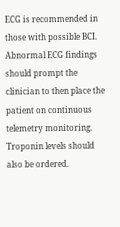ECG is recommended in those with possible BCI. Abnormal ECG findings should prompt the clinician to then place the patient on continuous telemetry monitoring. Troponin levels should also be ordered.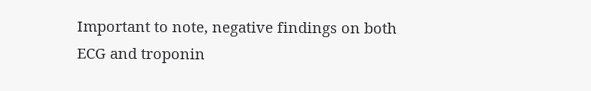Important to note, negative findings on both ECG and troponin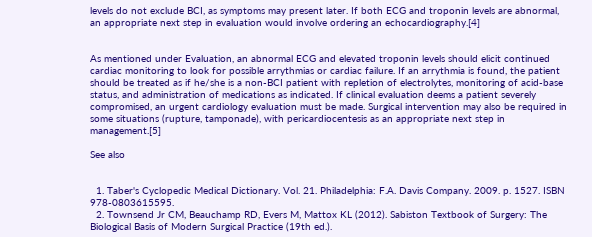levels do not exclude BCI, as symptoms may present later. If both ECG and troponin levels are abnormal, an appropriate next step in evaluation would involve ordering an echocardiography.[4]


As mentioned under Evaluation, an abnormal ECG and elevated troponin levels should elicit continued cardiac monitoring to look for possible arrythmias or cardiac failure. If an arrythmia is found, the patient should be treated as if he/she is a non-BCI patient with repletion of electrolytes, monitoring of acid-base status, and administration of medications as indicated. If clinical evaluation deems a patient severely compromised, an urgent cardiology evaluation must be made. Surgical intervention may also be required in some situations (rupture, tamponade), with pericardiocentesis as an appropriate next step in management.[5]

See also


  1. Taber's Cyclopedic Medical Dictionary. Vol. 21. Philadelphia: F.A. Davis Company. 2009. p. 1527. ISBN 978-0803615595.
  2. Townsend Jr CM, Beauchamp RD, Evers M, Mattox KL (2012). Sabiston Textbook of Surgery: The Biological Basis of Modern Surgical Practice (19th ed.).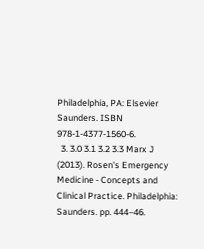Philadelphia, PA: Elsevier Saunders. ISBN 978-1-4377-1560-6.
  3. 3.0 3.1 3.2 3.3 Marx J (2013). Rosen's Emergency Medicine - Concepts and Clinical Practice. Philadelphia: Saunders. pp. 444–46.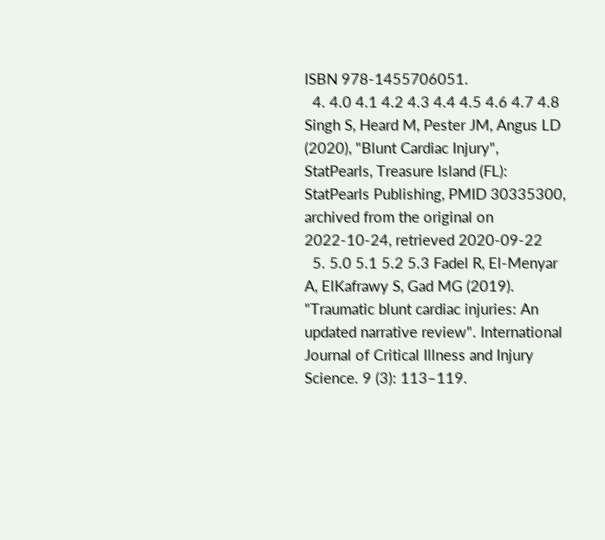ISBN 978-1455706051.
  4. 4.0 4.1 4.2 4.3 4.4 4.5 4.6 4.7 4.8 Singh S, Heard M, Pester JM, Angus LD (2020), "Blunt Cardiac Injury", StatPearls, Treasure Island (FL): StatPearls Publishing, PMID 30335300, archived from the original on 2022-10-24, retrieved 2020-09-22
  5. 5.0 5.1 5.2 5.3 Fadel R, El-Menyar A, ElKafrawy S, Gad MG (2019). "Traumatic blunt cardiac injuries: An updated narrative review". International Journal of Critical Illness and Injury Science. 9 (3): 113–119.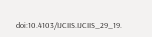doi:10.4103/IJCIIS.IJCIIS_29_19.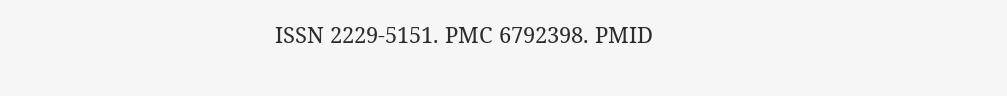ISSN 2229-5151. PMC 6792398. PMID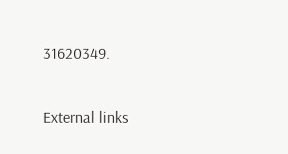31620349.

External links